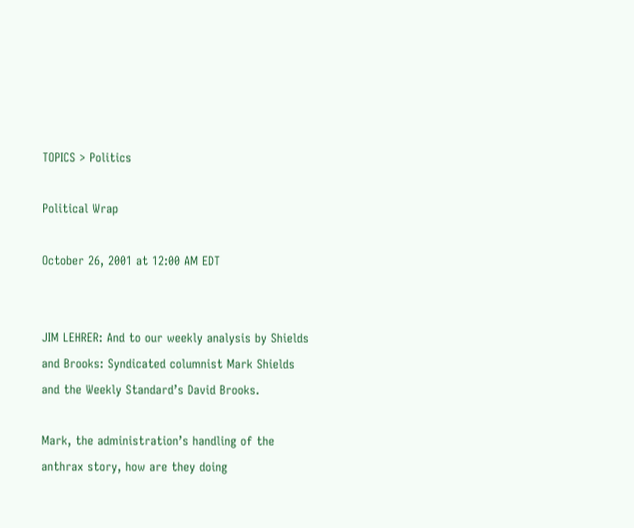TOPICS > Politics

Political Wrap

October 26, 2001 at 12:00 AM EDT


JIM LEHRER: And to our weekly analysis by Shields and Brooks: Syndicated columnist Mark Shields and the Weekly Standard’s David Brooks.

Mark, the administration’s handling of the anthrax story, how are they doing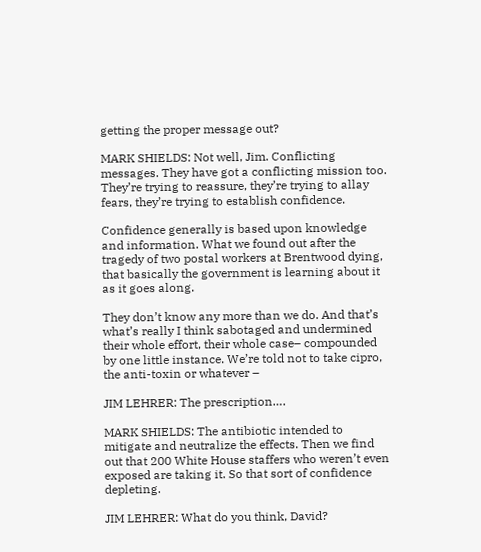getting the proper message out?

MARK SHIELDS: Not well, Jim. Conflicting messages. They have got a conflicting mission too. They’re trying to reassure, they’re trying to allay fears, they’re trying to establish confidence.

Confidence generally is based upon knowledge and information. What we found out after the tragedy of two postal workers at Brentwood dying, that basically the government is learning about it as it goes along.

They don’t know any more than we do. And that’s what’s really I think sabotaged and undermined their whole effort, their whole case– compounded by one little instance. We’re told not to take cipro, the anti-toxin or whatever –

JIM LEHRER: The prescription….

MARK SHIELDS: The antibiotic intended to mitigate and neutralize the effects. Then we find out that 200 White House staffers who weren’t even exposed are taking it. So that sort of confidence depleting.

JIM LEHRER: What do you think, David?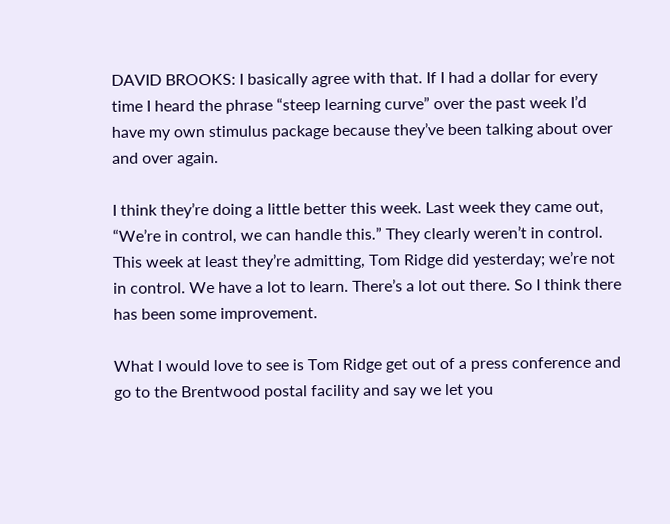DAVID BROOKS: I basically agree with that. If I had a dollar for every time I heard the phrase “steep learning curve” over the past week I’d have my own stimulus package because they’ve been talking about over and over again.

I think they’re doing a little better this week. Last week they came out, “We’re in control, we can handle this.” They clearly weren’t in control. This week at least they’re admitting, Tom Ridge did yesterday; we’re not in control. We have a lot to learn. There’s a lot out there. So I think there has been some improvement.

What I would love to see is Tom Ridge get out of a press conference and go to the Brentwood postal facility and say we let you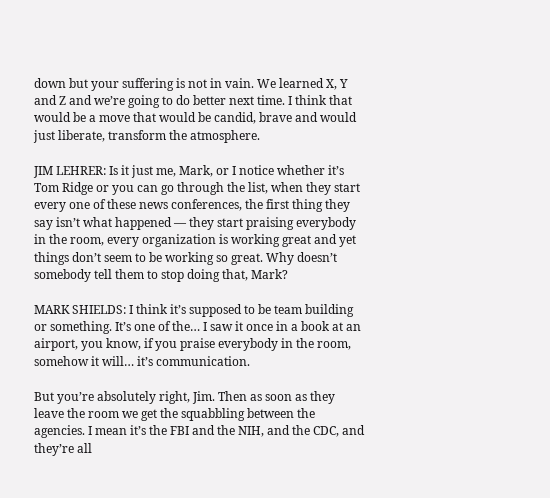down but your suffering is not in vain. We learned X, Y and Z and we’re going to do better next time. I think that would be a move that would be candid, brave and would just liberate, transform the atmosphere.

JIM LEHRER: Is it just me, Mark, or I notice whether it’s Tom Ridge or you can go through the list, when they start every one of these news conferences, the first thing they say isn’t what happened — they start praising everybody in the room, every organization is working great and yet things don’t seem to be working so great. Why doesn’t somebody tell them to stop doing that, Mark?

MARK SHIELDS: I think it’s supposed to be team building or something. It’s one of the… I saw it once in a book at an airport, you know, if you praise everybody in the room, somehow it will… it’s communication.

But you’re absolutely right, Jim. Then as soon as they leave the room we get the squabbling between the agencies. I mean it’s the FBI and the NIH, and the CDC, and they’re all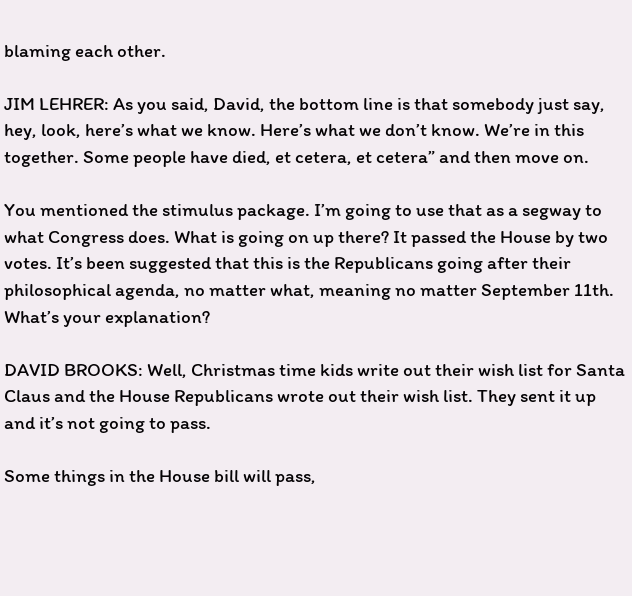blaming each other.

JIM LEHRER: As you said, David, the bottom line is that somebody just say, hey, look, here’s what we know. Here’s what we don’t know. We’re in this together. Some people have died, et cetera, et cetera” and then move on.

You mentioned the stimulus package. I’m going to use that as a segway to what Congress does. What is going on up there? It passed the House by two votes. It’s been suggested that this is the Republicans going after their philosophical agenda, no matter what, meaning no matter September 11th. What’s your explanation?

DAVID BROOKS: Well, Christmas time kids write out their wish list for Santa Claus and the House Republicans wrote out their wish list. They sent it up and it’s not going to pass.

Some things in the House bill will pass,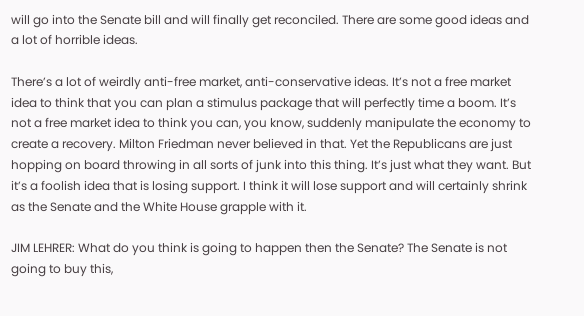will go into the Senate bill and will finally get reconciled. There are some good ideas and a lot of horrible ideas.

There’s a lot of weirdly anti-free market, anti-conservative ideas. It’s not a free market idea to think that you can plan a stimulus package that will perfectly time a boom. It’s not a free market idea to think you can, you know, suddenly manipulate the economy to create a recovery. Milton Friedman never believed in that. Yet the Republicans are just hopping on board throwing in all sorts of junk into this thing. It’s just what they want. But it’s a foolish idea that is losing support. I think it will lose support and will certainly shrink as the Senate and the White House grapple with it.

JIM LEHRER: What do you think is going to happen then the Senate? The Senate is not going to buy this,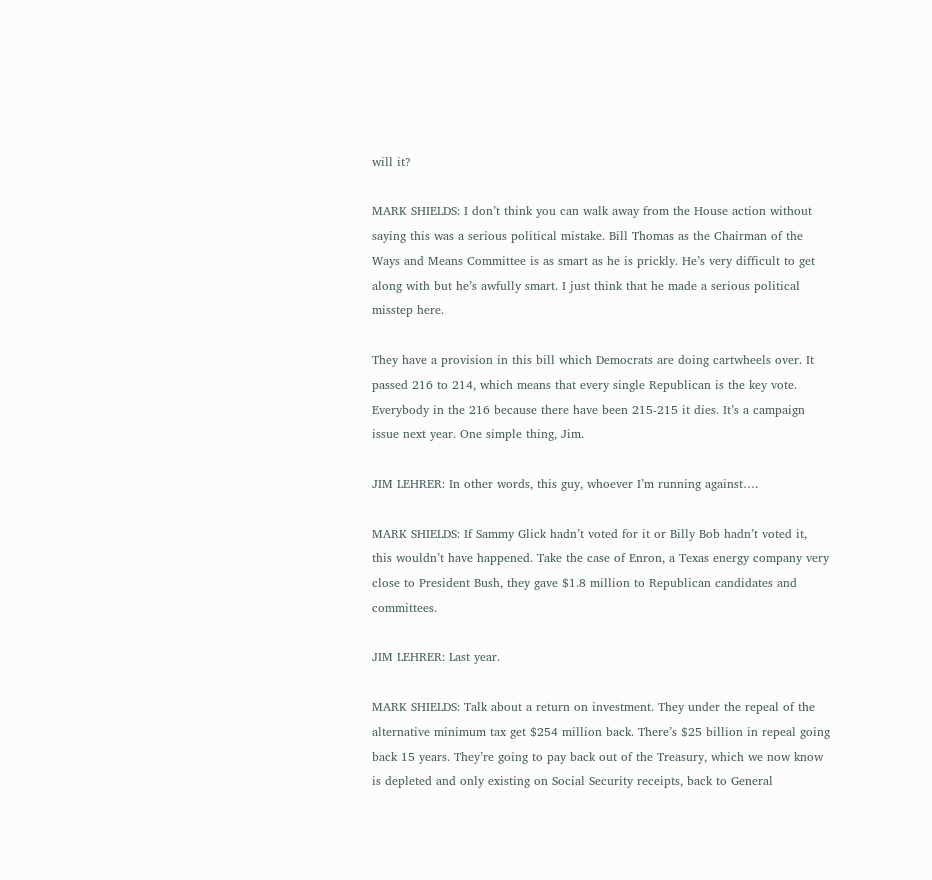will it?

MARK SHIELDS: I don’t think you can walk away from the House action without saying this was a serious political mistake. Bill Thomas as the Chairman of the Ways and Means Committee is as smart as he is prickly. He’s very difficult to get along with but he’s awfully smart. I just think that he made a serious political misstep here.

They have a provision in this bill which Democrats are doing cartwheels over. It passed 216 to 214, which means that every single Republican is the key vote. Everybody in the 216 because there have been 215-215 it dies. It’s a campaign issue next year. One simple thing, Jim.

JIM LEHRER: In other words, this guy, whoever I’m running against….

MARK SHIELDS: If Sammy Glick hadn’t voted for it or Billy Bob hadn’t voted it, this wouldn’t have happened. Take the case of Enron, a Texas energy company very close to President Bush, they gave $1.8 million to Republican candidates and committees.

JIM LEHRER: Last year.

MARK SHIELDS: Talk about a return on investment. They under the repeal of the alternative minimum tax get $254 million back. There’s $25 billion in repeal going back 15 years. They’re going to pay back out of the Treasury, which we now know is depleted and only existing on Social Security receipts, back to General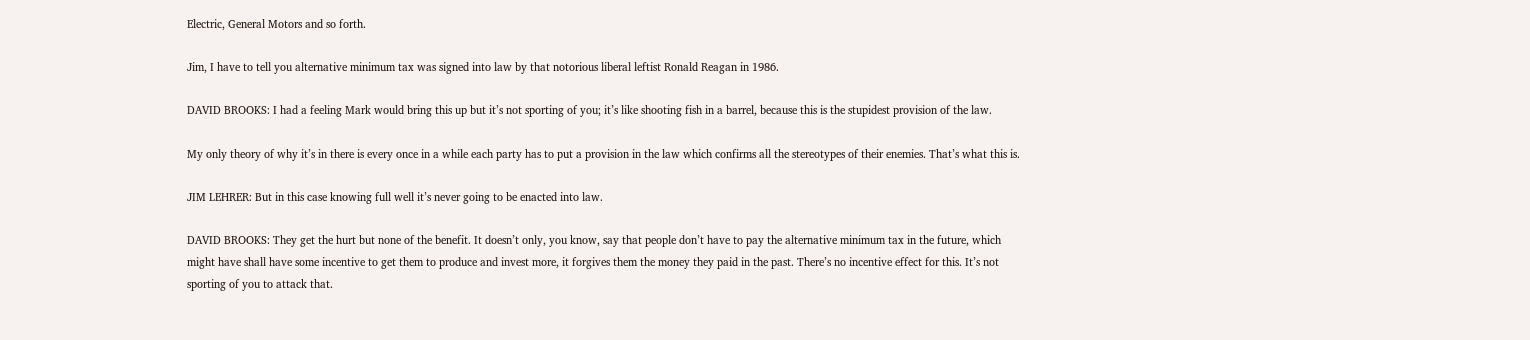Electric, General Motors and so forth.

Jim, I have to tell you alternative minimum tax was signed into law by that notorious liberal leftist Ronald Reagan in 1986.

DAVID BROOKS: I had a feeling Mark would bring this up but it’s not sporting of you; it’s like shooting fish in a barrel, because this is the stupidest provision of the law.

My only theory of why it’s in there is every once in a while each party has to put a provision in the law which confirms all the stereotypes of their enemies. That’s what this is.

JIM LEHRER: But in this case knowing full well it’s never going to be enacted into law.

DAVID BROOKS: They get the hurt but none of the benefit. It doesn’t only, you know, say that people don’t have to pay the alternative minimum tax in the future, which might have shall have some incentive to get them to produce and invest more, it forgives them the money they paid in the past. There’s no incentive effect for this. It’s not sporting of you to attack that.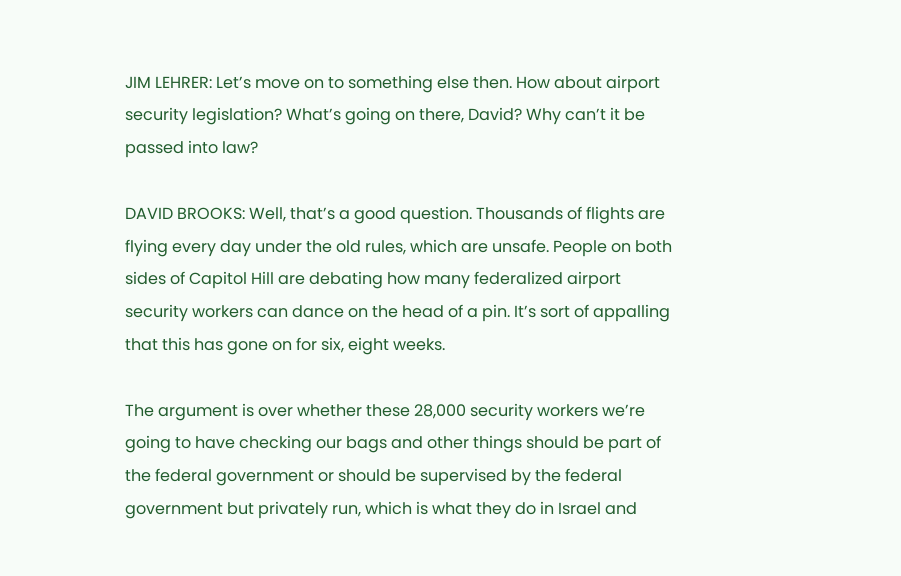JIM LEHRER: Let’s move on to something else then. How about airport security legislation? What’s going on there, David? Why can’t it be passed into law?

DAVID BROOKS: Well, that’s a good question. Thousands of flights are flying every day under the old rules, which are unsafe. People on both sides of Capitol Hill are debating how many federalized airport security workers can dance on the head of a pin. It’s sort of appalling that this has gone on for six, eight weeks.

The argument is over whether these 28,000 security workers we’re going to have checking our bags and other things should be part of the federal government or should be supervised by the federal government but privately run, which is what they do in Israel and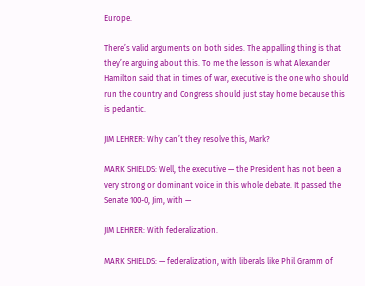Europe.

There’s valid arguments on both sides. The appalling thing is that they’re arguing about this. To me the lesson is what Alexander Hamilton said that in times of war, executive is the one who should run the country and Congress should just stay home because this is pedantic.

JIM LEHRER: Why can’t they resolve this, Mark?

MARK SHIELDS: Well, the executive — the President has not been a very strong or dominant voice in this whole debate. It passed the Senate 100-0, Jim, with —

JIM LEHRER: With federalization.

MARK SHIELDS: — federalization, with liberals like Phil Gramm of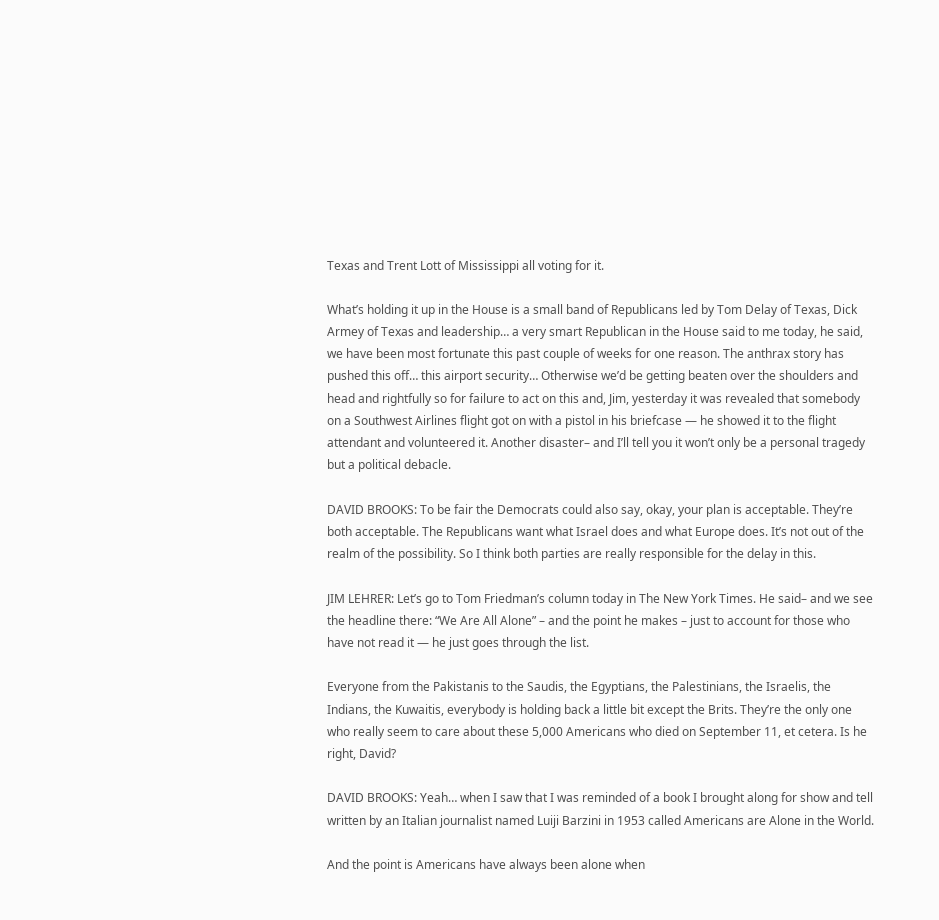Texas and Trent Lott of Mississippi all voting for it.

What’s holding it up in the House is a small band of Republicans led by Tom Delay of Texas, Dick Armey of Texas and leadership… a very smart Republican in the House said to me today, he said, we have been most fortunate this past couple of weeks for one reason. The anthrax story has pushed this off… this airport security… Otherwise we’d be getting beaten over the shoulders and head and rightfully so for failure to act on this and, Jim, yesterday it was revealed that somebody on a Southwest Airlines flight got on with a pistol in his briefcase — he showed it to the flight attendant and volunteered it. Another disaster– and I’ll tell you it won’t only be a personal tragedy but a political debacle.

DAVID BROOKS: To be fair the Democrats could also say, okay, your plan is acceptable. They’re both acceptable. The Republicans want what Israel does and what Europe does. It’s not out of the realm of the possibility. So I think both parties are really responsible for the delay in this.

JIM LEHRER: Let’s go to Tom Friedman’s column today in The New York Times. He said– and we see the headline there: “We Are All Alone” – and the point he makes – just to account for those who have not read it — he just goes through the list.

Everyone from the Pakistanis to the Saudis, the Egyptians, the Palestinians, the Israelis, the Indians, the Kuwaitis, everybody is holding back a little bit except the Brits. They’re the only one who really seem to care about these 5,000 Americans who died on September 11, et cetera. Is he right, David?

DAVID BROOKS: Yeah… when I saw that I was reminded of a book I brought along for show and tell written by an Italian journalist named Luiji Barzini in 1953 called Americans are Alone in the World.

And the point is Americans have always been alone when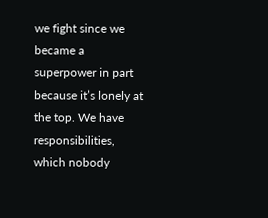we fight since we became a superpower in part because it’s lonely at the top. We have responsibilities, which nobody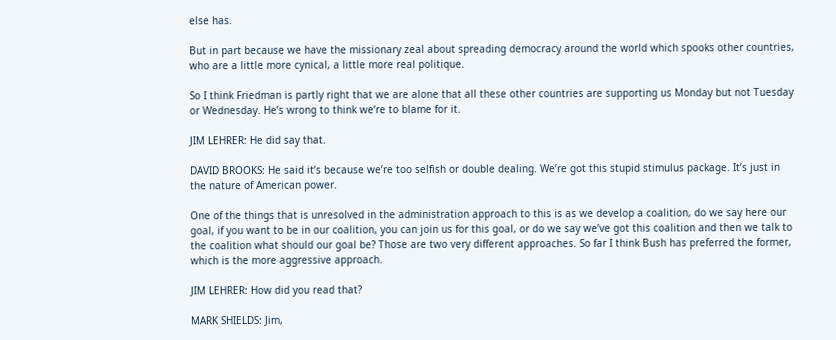else has.

But in part because we have the missionary zeal about spreading democracy around the world which spooks other countries, who are a little more cynical, a little more real politique.

So I think Friedman is partly right that we are alone that all these other countries are supporting us Monday but not Tuesday or Wednesday. He’s wrong to think we’re to blame for it.

JIM LEHRER: He did say that.

DAVID BROOKS: He said it’s because we’re too selfish or double dealing. We’re got this stupid stimulus package. It’s just in the nature of American power.

One of the things that is unresolved in the administration approach to this is as we develop a coalition, do we say here our goal, if you want to be in our coalition, you can join us for this goal, or do we say we’ve got this coalition and then we talk to the coalition what should our goal be? Those are two very different approaches. So far I think Bush has preferred the former, which is the more aggressive approach.

JIM LEHRER: How did you read that?

MARK SHIELDS: Jim,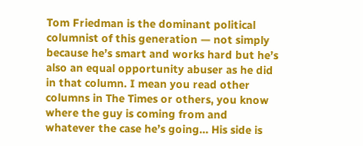Tom Friedman is the dominant political columnist of this generation — not simply because he’s smart and works hard but he’s also an equal opportunity abuser as he did in that column. I mean you read other columns in The Times or others, you know where the guy is coming from and whatever the case he’s going… His side is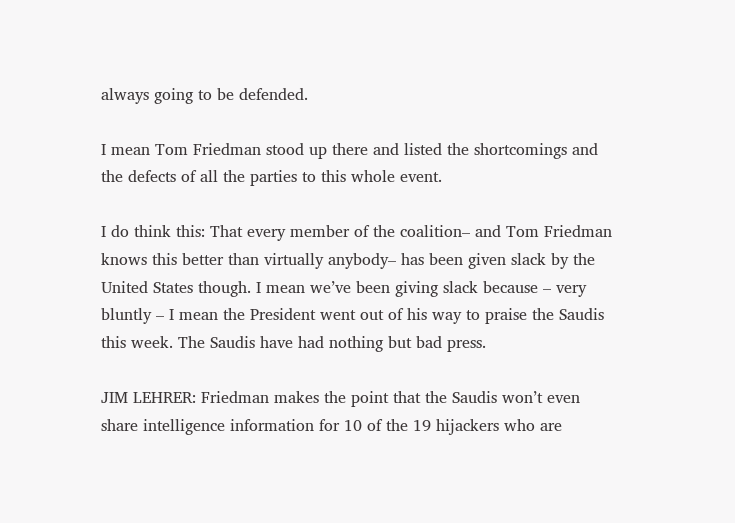always going to be defended.

I mean Tom Friedman stood up there and listed the shortcomings and the defects of all the parties to this whole event.

I do think this: That every member of the coalition– and Tom Friedman knows this better than virtually anybody– has been given slack by the United States though. I mean we’ve been giving slack because – very bluntly – I mean the President went out of his way to praise the Saudis this week. The Saudis have had nothing but bad press.

JIM LEHRER: Friedman makes the point that the Saudis won’t even share intelligence information for 10 of the 19 hijackers who are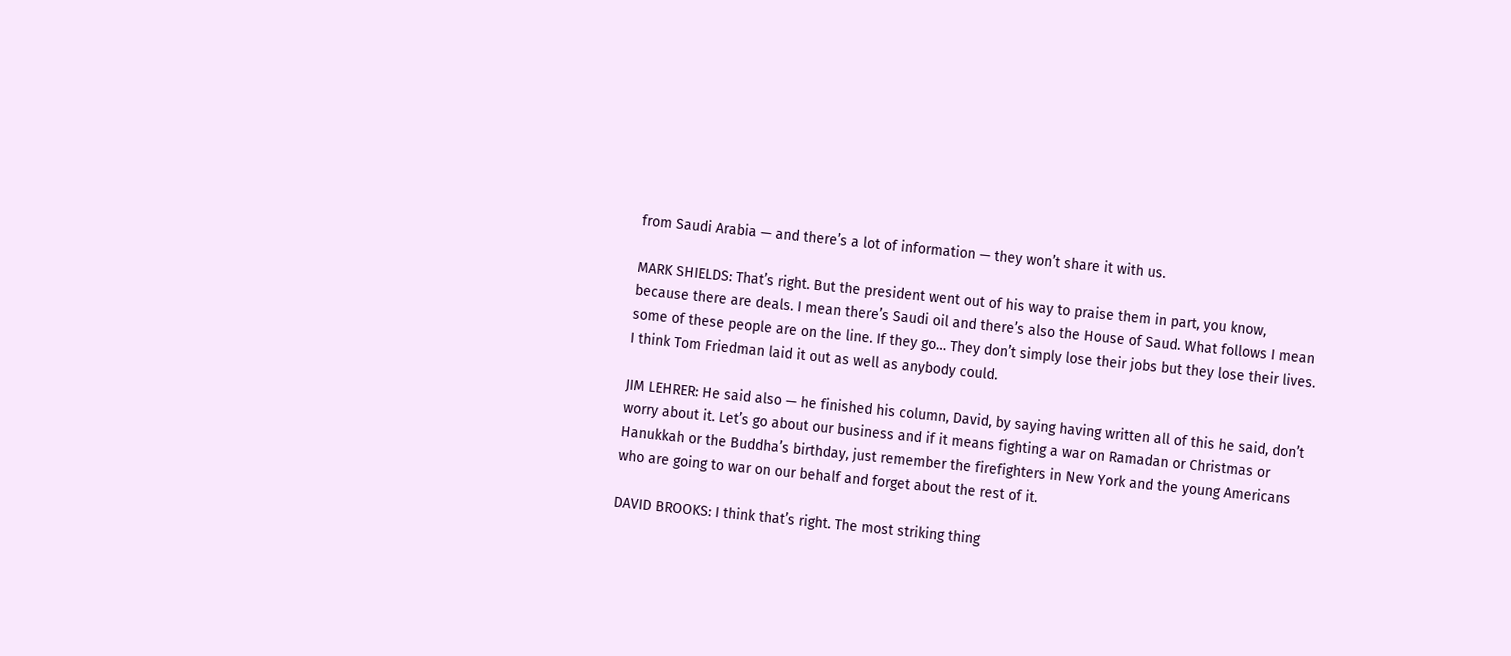from Saudi Arabia — and there’s a lot of information — they won’t share it with us.

MARK SHIELDS: That’s right. But the president went out of his way to praise them in part, you know, because there are deals. I mean there’s Saudi oil and there’s also the House of Saud. What follows I mean some of these people are on the line. If they go… They don’t simply lose their jobs but they lose their lives. I think Tom Friedman laid it out as well as anybody could.

JIM LEHRER: He said also — he finished his column, David, by saying having written all of this he said, don’t worry about it. Let’s go about our business and if it means fighting a war on Ramadan or Christmas or Hanukkah or the Buddha’s birthday, just remember the firefighters in New York and the young Americans who are going to war on our behalf and forget about the rest of it.

DAVID BROOKS: I think that’s right. The most striking thing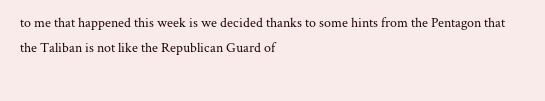to me that happened this week is we decided thanks to some hints from the Pentagon that the Taliban is not like the Republican Guard of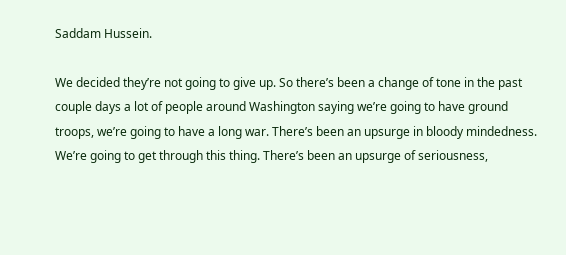Saddam Hussein.

We decided they’re not going to give up. So there’s been a change of tone in the past couple days a lot of people around Washington saying we’re going to have ground troops, we’re going to have a long war. There’s been an upsurge in bloody mindedness. We’re going to get through this thing. There’s been an upsurge of seriousness,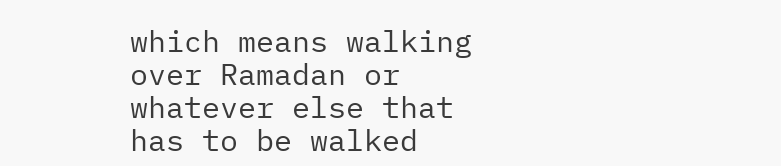which means walking over Ramadan or whatever else that has to be walked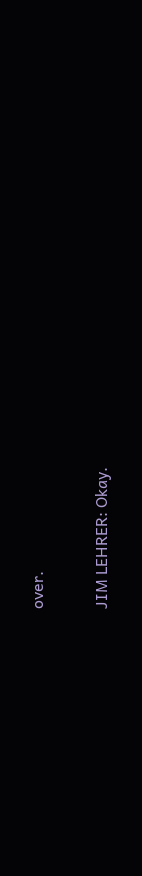over.

JIM LEHRER: Okay.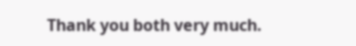Thank you both very much.